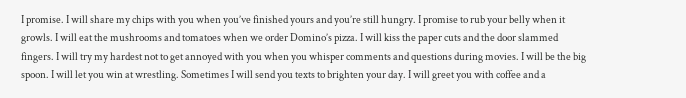I promise. I will share my chips with you when you’ve finished yours and you’re still hungry. I promise to rub your belly when it growls. I will eat the mushrooms and tomatoes when we order Domino’s pizza. I will kiss the paper cuts and the door slammed fingers. I will try my hardest not to get annoyed with you when you whisper comments and questions during movies. I will be the big spoon. I will let you win at wrestling. Sometimes I will send you texts to brighten your day. I will greet you with coffee and a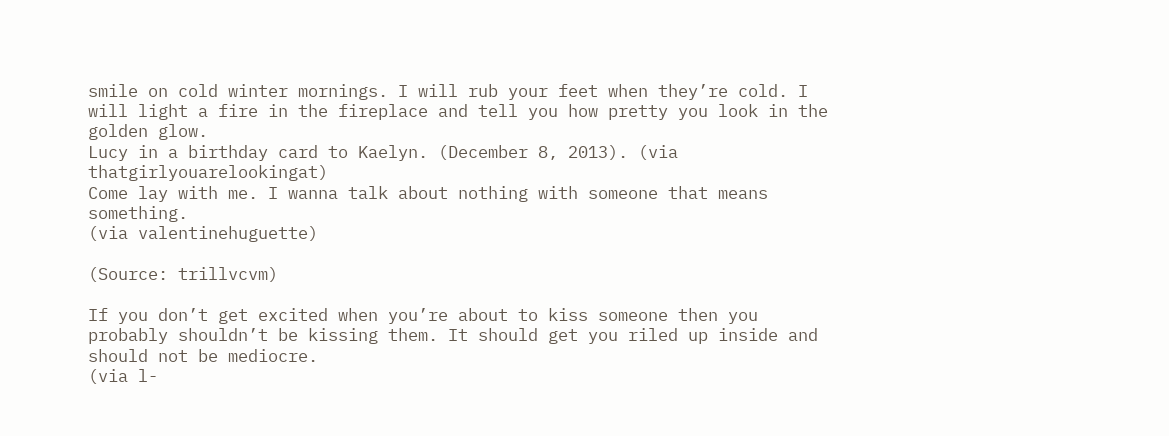smile on cold winter mornings. I will rub your feet when they’re cold. I will light a fire in the fireplace and tell you how pretty you look in the golden glow.
Lucy in a birthday card to Kaelyn. (December 8, 2013). (via thatgirlyouarelookingat)
Come lay with me. I wanna talk about nothing with someone that means something.
(via valentinehuguette)

(Source: trillvcvm)

If you don’t get excited when you’re about to kiss someone then you probably shouldn’t be kissing them. It should get you riled up inside and should not be mediocre.
(via l-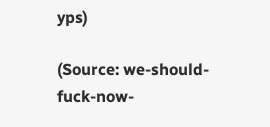yps)

(Source: we-should-fuck-now-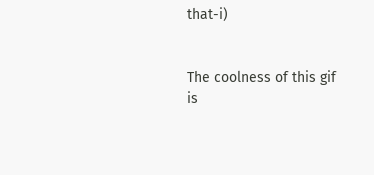that-i)


The coolness of this gif is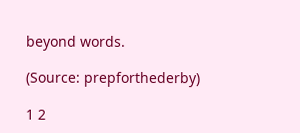beyond words.

(Source: prepforthederby)

1 2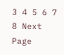3 4 5 6 7 8 Next Page